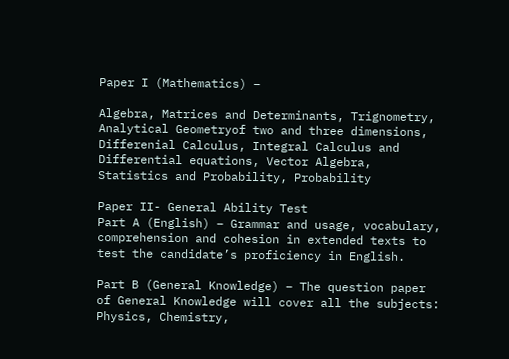Paper I (Mathematics) –

Algebra, Matrices and Determinants, Trignometry, Analytical Geometryof two and three dimensions, Differenial Calculus, Integral Calculus and Differential equations, Vector Algebra, Statistics and Probability, Probability

Paper II- General Ability Test
Part A (English) – Grammar and usage, vocabulary, comprehension and cohesion in extended texts to test the candidate’s proficiency in English.

Part B (General Knowledge) – The question paper of General Knowledge will cover all the subjects: Physics, Chemistry,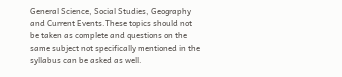General Science, Social Studies, Geography and Current Events.These topics should not be taken as complete and questions on the same subject not specifically mentioned in the syllabus can be asked as well.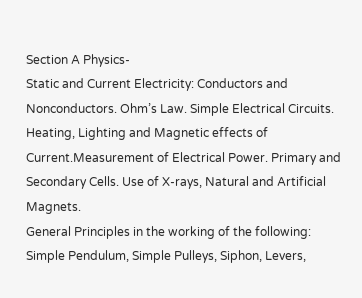Section A Physics-
Static and Current Electricity: Conductors and Nonconductors. Ohm’s Law. Simple Electrical Circuits. Heating, Lighting and Magnetic effects of Current.Measurement of Electrical Power. Primary and Secondary Cells. Use of X-rays, Natural and Artificial Magnets.
General Principles in the working of the following: Simple Pendulum, Simple Pulleys, Siphon, Levers,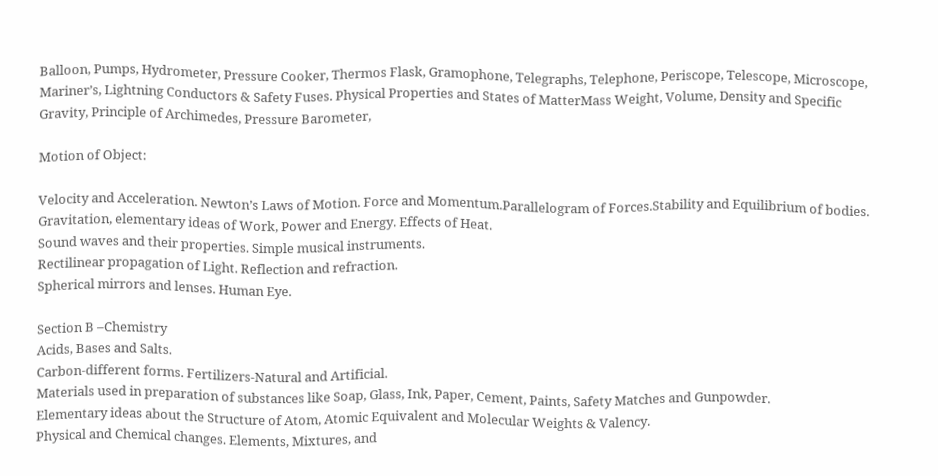Balloon, Pumps, Hydrometer, Pressure Cooker, Thermos Flask, Gramophone, Telegraphs, Telephone, Periscope, Telescope, Microscope, Mariner’s, Lightning Conductors & Safety Fuses. Physical Properties and States of MatterMass Weight, Volume, Density and Specific Gravity, Principle of Archimedes, Pressure Barometer,

Motion of Object:

Velocity and Acceleration. Newton’s Laws of Motion. Force and Momentum.Parallelogram of Forces.Stability and Equilibrium of bodies. Gravitation, elementary ideas of Work, Power and Energy. Effects of Heat.
Sound waves and their properties. Simple musical instruments.
Rectilinear propagation of Light. Reflection and refraction.
Spherical mirrors and lenses. Human Eye.

Section B –Chemistry
Acids, Bases and Salts.
Carbon-different forms. Fertilizers-Natural and Artificial.
Materials used in preparation of substances like Soap, Glass, Ink, Paper, Cement, Paints, Safety Matches and Gunpowder.
Elementary ideas about the Structure of Atom, Atomic Equivalent and Molecular Weights & Valency.
Physical and Chemical changes. Elements, Mixtures, and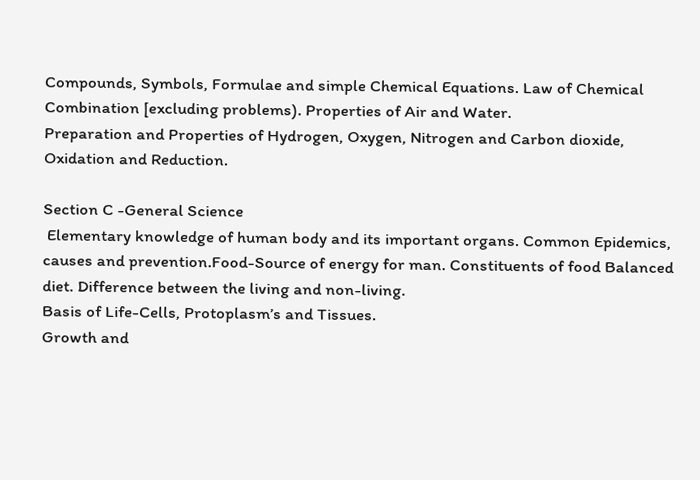Compounds, Symbols, Formulae and simple Chemical Equations. Law of Chemical Combination [excluding problems). Properties of Air and Water.
Preparation and Properties of Hydrogen, Oxygen, Nitrogen and Carbon dioxide, Oxidation and Reduction.

Section C -General Science
 Elementary knowledge of human body and its important organs. Common Epidemics, causes and prevention.Food-Source of energy for man. Constituents of food Balanced diet. Difference between the living and non-living.
Basis of Life-Cells, Protoplasm’s and Tissues.
Growth and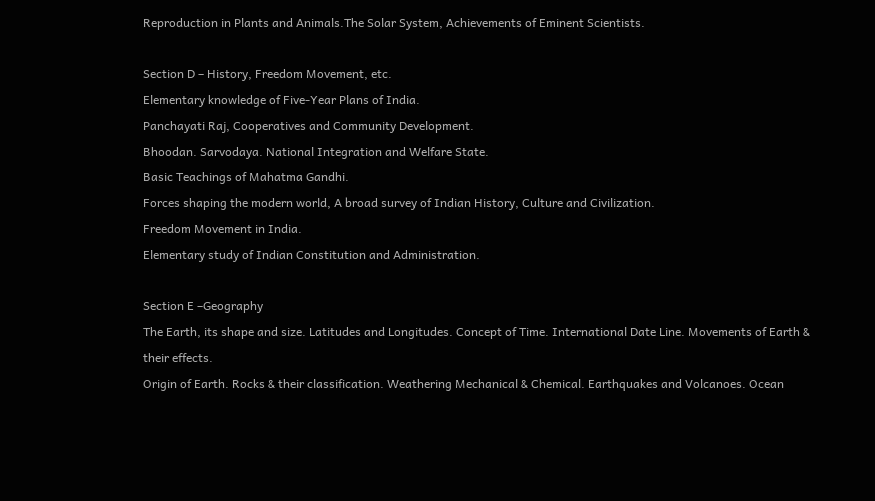Reproduction in Plants and Animals.The Solar System, Achievements of Eminent Scientists.

Section D – History, Freedom Movement, etc.
Elementary knowledge of Five-Year Plans of India.
Panchayati Raj, Cooperatives and Community Development.
Bhoodan. Sarvodaya. National Integration and Welfare State.
Basic Teachings of Mahatma Gandhi.
Forces shaping the modern world, A broad survey of Indian History, Culture and Civilization.
Freedom Movement in India.
Elementary study of Indian Constitution and Administration.

Section E –Geography
The Earth, its shape and size. Latitudes and Longitudes. Concept of Time. International Date Line. Movements of Earth & their effects.
Origin of Earth. Rocks & their classification. Weathering Mechanical & Chemical. Earthquakes and Volcanoes. Ocean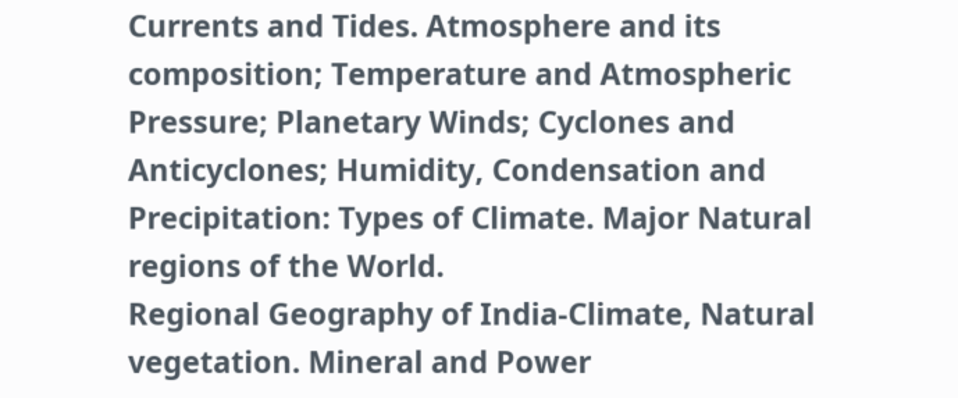Currents and Tides. Atmosphere and its composition; Temperature and Atmospheric Pressure; Planetary Winds; Cyclones and Anticyclones; Humidity, Condensation and Precipitation: Types of Climate. Major Natural regions of the World.
Regional Geography of India-Climate, Natural vegetation. Mineral and Power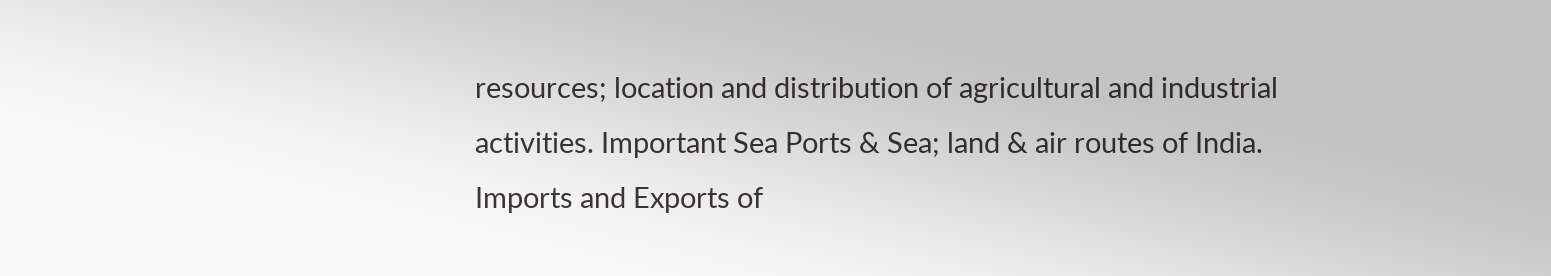resources; location and distribution of agricultural and industrial activities. Important Sea Ports & Sea; land & air routes of India. Imports and Exports of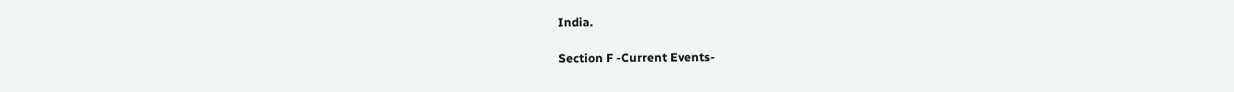India.

Section F -Current Events-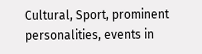Cultural, Sport, prominent personalities, events in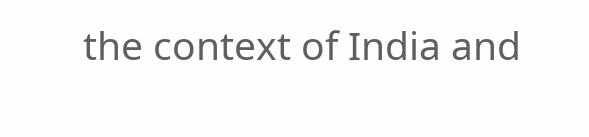the context of India and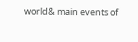world& main events of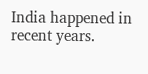India happened in recent years.